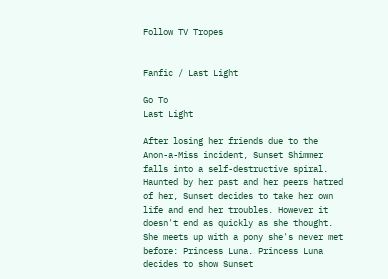Follow TV Tropes


Fanfic / Last Light

Go To
Last Light

After losing her friends due to the Anon-a-Miss incident, Sunset Shimmer falls into a self-destructive spiral. Haunted by her past and her peers hatred of her, Sunset decides to take her own life and end her troubles. However it doesn't end as quickly as she thought. She meets up with a pony she's never met before: Princess Luna. Princess Luna decides to show Sunset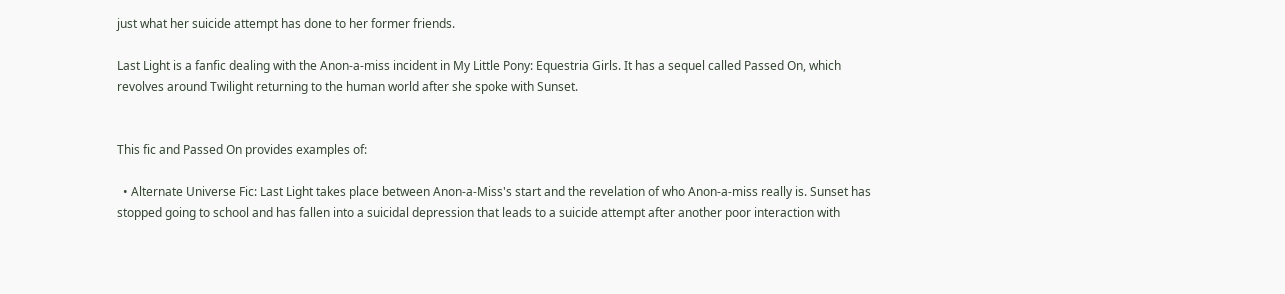just what her suicide attempt has done to her former friends.

Last Light is a fanfic dealing with the Anon-a-miss incident in My Little Pony: Equestria Girls. It has a sequel called Passed On, which revolves around Twilight returning to the human world after she spoke with Sunset.


This fic and Passed On provides examples of:

  • Alternate Universe Fic: Last Light takes place between Anon-a-Miss's start and the revelation of who Anon-a-miss really is. Sunset has stopped going to school and has fallen into a suicidal depression that leads to a suicide attempt after another poor interaction with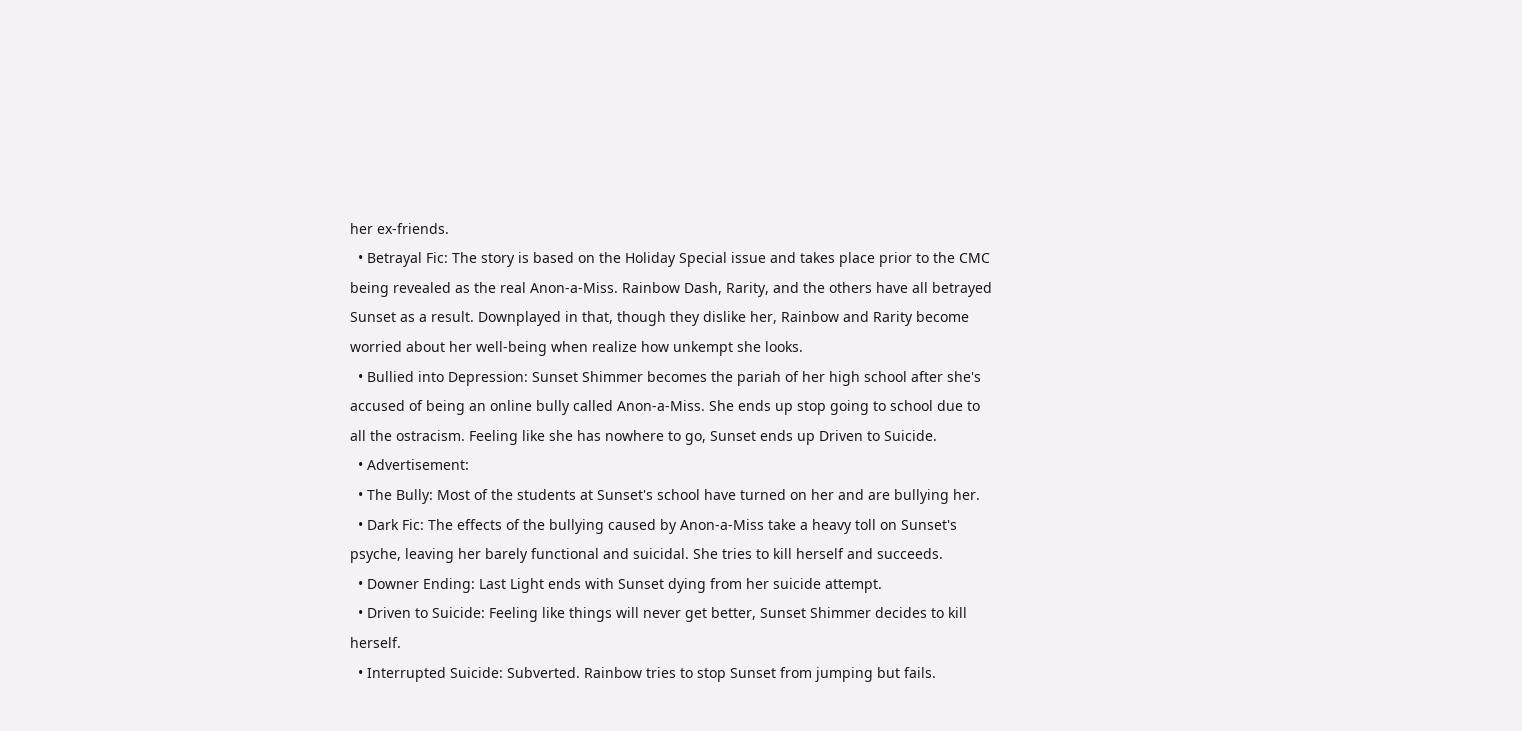her ex-friends.
  • Betrayal Fic: The story is based on the Holiday Special issue and takes place prior to the CMC being revealed as the real Anon-a-Miss. Rainbow Dash, Rarity, and the others have all betrayed Sunset as a result. Downplayed in that, though they dislike her, Rainbow and Rarity become worried about her well-being when realize how unkempt she looks.
  • Bullied into Depression: Sunset Shimmer becomes the pariah of her high school after she's accused of being an online bully called Anon-a-Miss. She ends up stop going to school due to all the ostracism. Feeling like she has nowhere to go, Sunset ends up Driven to Suicide.
  • Advertisement:
  • The Bully: Most of the students at Sunset's school have turned on her and are bullying her.
  • Dark Fic: The effects of the bullying caused by Anon-a-Miss take a heavy toll on Sunset's psyche, leaving her barely functional and suicidal. She tries to kill herself and succeeds.
  • Downer Ending: Last Light ends with Sunset dying from her suicide attempt.
  • Driven to Suicide: Feeling like things will never get better, Sunset Shimmer decides to kill herself.
  • Interrupted Suicide: Subverted. Rainbow tries to stop Sunset from jumping but fails.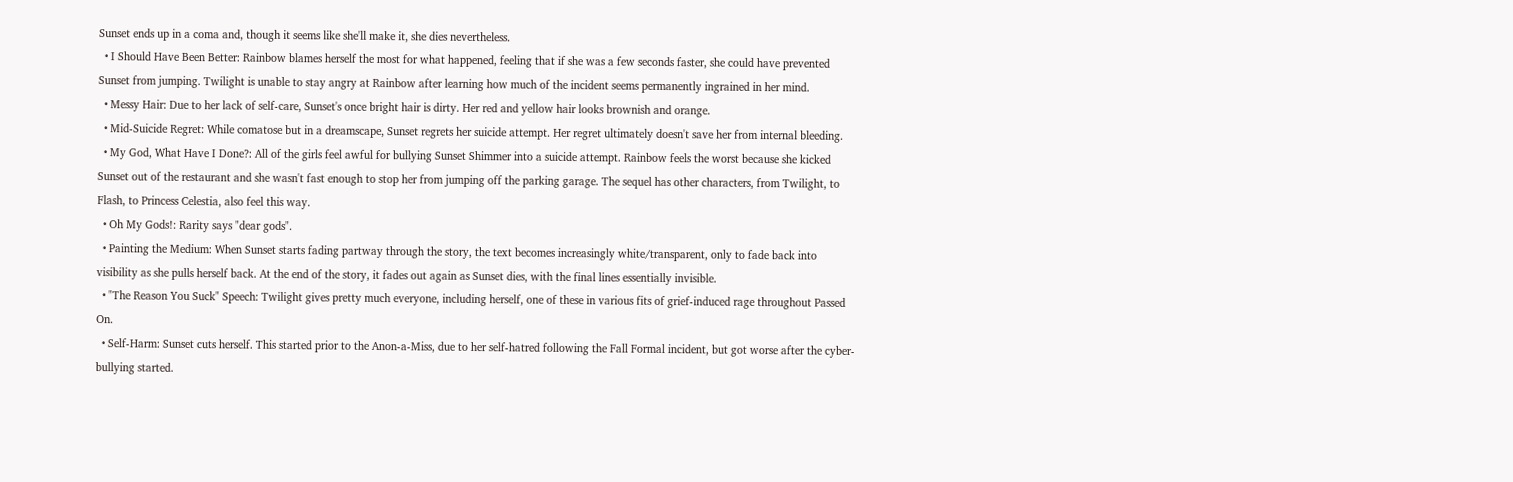Sunset ends up in a coma and, though it seems like she'll make it, she dies nevertheless.
  • I Should Have Been Better: Rainbow blames herself the most for what happened, feeling that if she was a few seconds faster, she could have prevented Sunset from jumping. Twilight is unable to stay angry at Rainbow after learning how much of the incident seems permanently ingrained in her mind.
  • Messy Hair: Due to her lack of self-care, Sunset's once bright hair is dirty. Her red and yellow hair looks brownish and orange.
  • Mid-Suicide Regret: While comatose but in a dreamscape, Sunset regrets her suicide attempt. Her regret ultimately doesn't save her from internal bleeding.
  • My God, What Have I Done?: All of the girls feel awful for bullying Sunset Shimmer into a suicide attempt. Rainbow feels the worst because she kicked Sunset out of the restaurant and she wasn't fast enough to stop her from jumping off the parking garage. The sequel has other characters, from Twilight, to Flash, to Princess Celestia, also feel this way.
  • Oh My Gods!: Rarity says "dear gods".
  • Painting the Medium: When Sunset starts fading partway through the story, the text becomes increasingly white/transparent, only to fade back into visibility as she pulls herself back. At the end of the story, it fades out again as Sunset dies, with the final lines essentially invisible.
  • "The Reason You Suck" Speech: Twilight gives pretty much everyone, including herself, one of these in various fits of grief-induced rage throughout Passed On.
  • Self-Harm: Sunset cuts herself. This started prior to the Anon-a-Miss, due to her self-hatred following the Fall Formal incident, but got worse after the cyber-bullying started.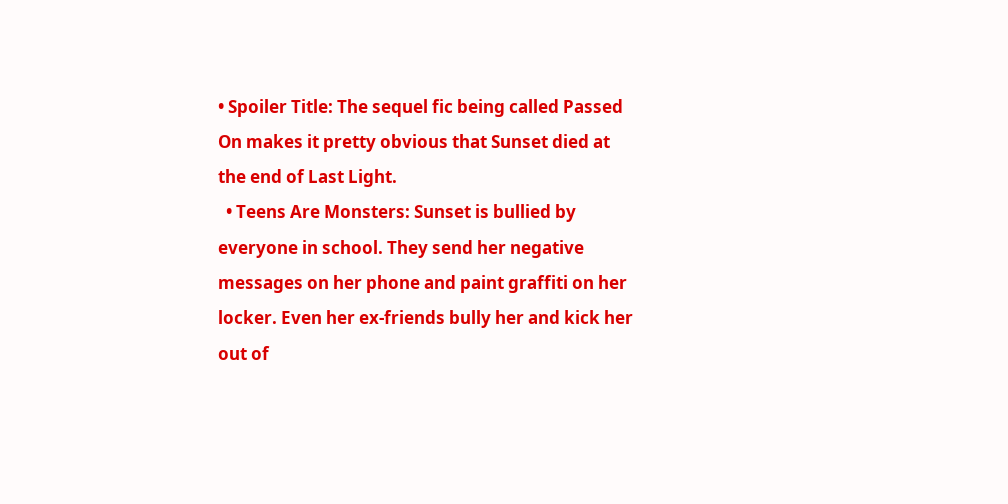• Spoiler Title: The sequel fic being called Passed On makes it pretty obvious that Sunset died at the end of Last Light.
  • Teens Are Monsters: Sunset is bullied by everyone in school. They send her negative messages on her phone and paint graffiti on her locker. Even her ex-friends bully her and kick her out of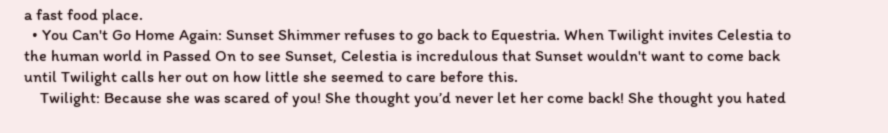a fast food place.
  • You Can't Go Home Again: Sunset Shimmer refuses to go back to Equestria. When Twilight invites Celestia to the human world in Passed On to see Sunset, Celestia is incredulous that Sunset wouldn't want to come back until Twilight calls her out on how little she seemed to care before this.
    Twilight: Because she was scared of you! She thought you’d never let her come back! She thought you hated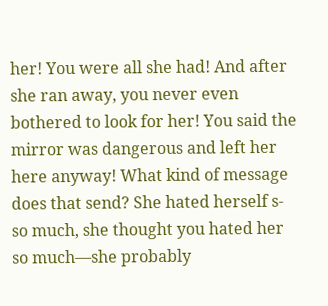her! You were all she had! And after she ran away, you never even bothered to look for her! You said the mirror was dangerous and left her here anyway! What kind of message does that send? She hated herself s-so much, she thought you hated her so much—she probably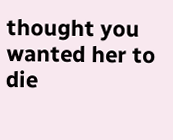thought you wanted her to die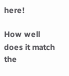here!

How well does it match the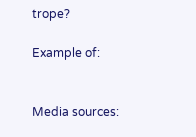trope?

Example of:


Media sources: